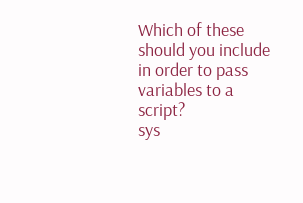Which of these should you include in order to pass variables to a script?
sys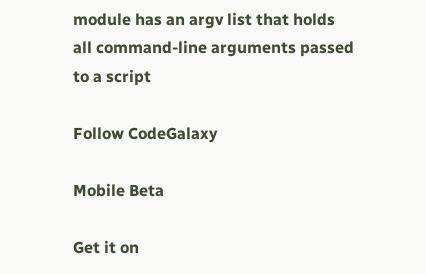module has an argv list that holds all command-line arguments passed to a script

Follow CodeGalaxy

Mobile Beta

Get it on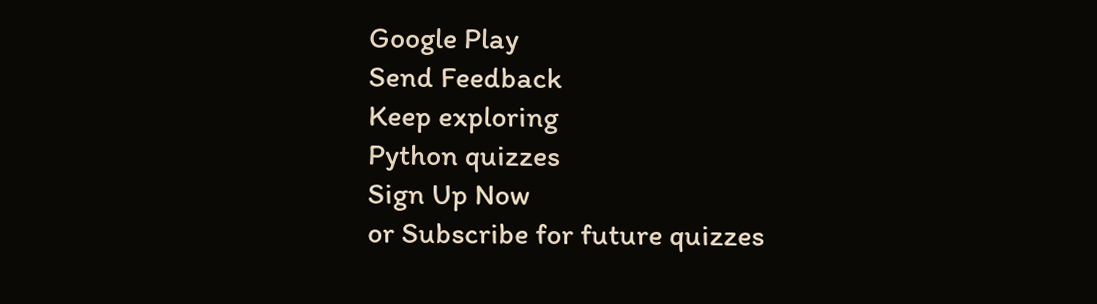Google Play
Send Feedback
Keep exploring
Python quizzes
Sign Up Now
or Subscribe for future quizzes